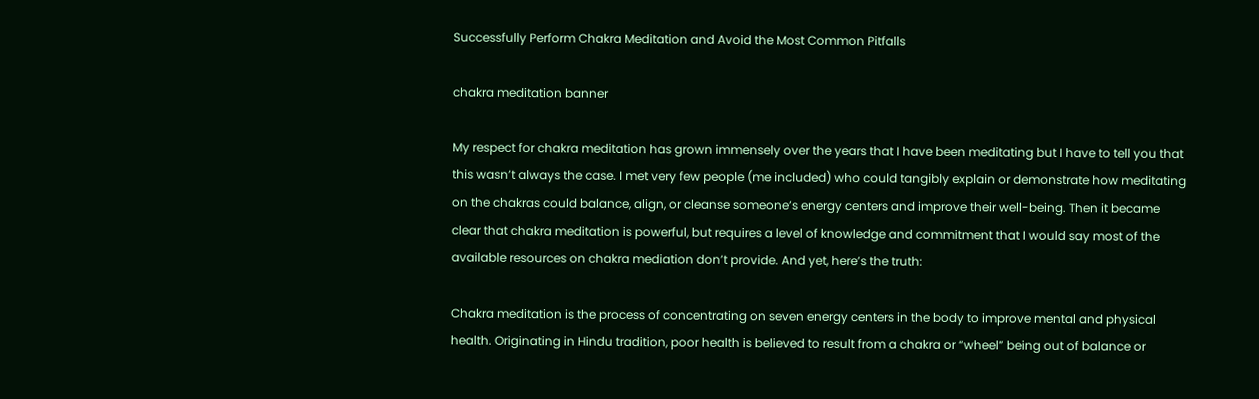Successfully Perform Chakra Meditation and Avoid the Most Common Pitfalls

chakra meditation banner

My respect for chakra meditation has grown immensely over the years that I have been meditating but I have to tell you that this wasn’t always the case. I met very few people (me included) who could tangibly explain or demonstrate how meditating on the chakras could balance, align, or cleanse someone’s energy centers and improve their well-being. Then it became clear that chakra meditation is powerful, but requires a level of knowledge and commitment that I would say most of the available resources on chakra mediation don’t provide. And yet, here’s the truth:

Chakra meditation is the process of concentrating on seven energy centers in the body to improve mental and physical health. Originating in Hindu tradition, poor health is believed to result from a chakra or “wheel” being out of balance or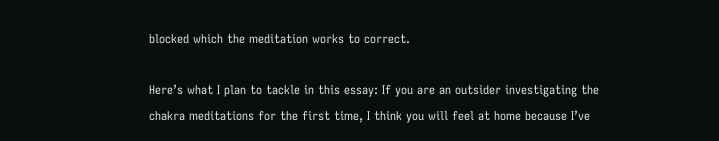blocked which the meditation works to correct.

Here’s what I plan to tackle in this essay: If you are an outsider investigating the chakra meditations for the first time, I think you will feel at home because I’ve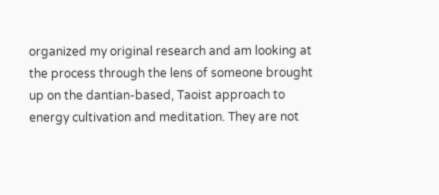organized my original research and am looking at the process through the lens of someone brought up on the dantian-based, Taoist approach to energy cultivation and meditation. They are not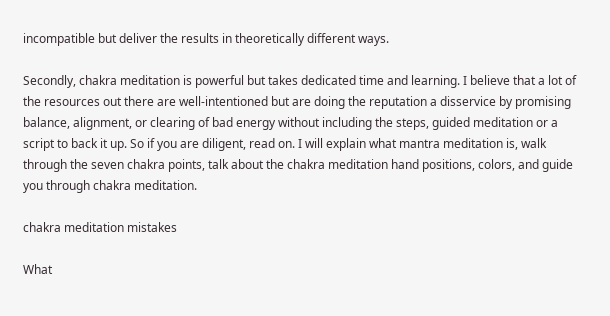incompatible but deliver the results in theoretically different ways.

Secondly, chakra meditation is powerful but takes dedicated time and learning. I believe that a lot of the resources out there are well-intentioned but are doing the reputation a disservice by promising balance, alignment, or clearing of bad energy without including the steps, guided meditation or a script to back it up. So if you are diligent, read on. I will explain what mantra meditation is, walk through the seven chakra points, talk about the chakra meditation hand positions, colors, and guide you through chakra meditation.

chakra meditation mistakes

What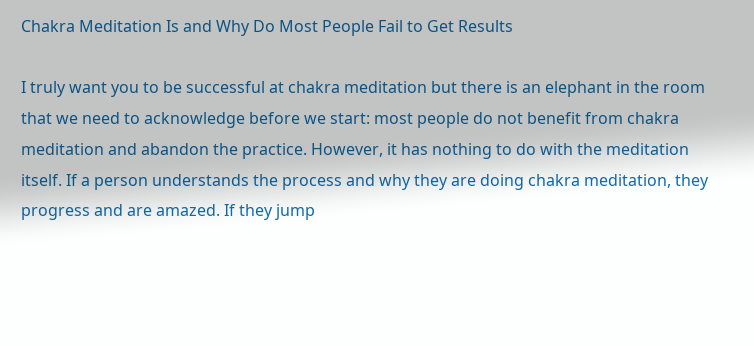Chakra Meditation Is and Why Do Most People Fail to Get Results

I truly want you to be successful at chakra meditation but there is an elephant in the room that we need to acknowledge before we start: most people do not benefit from chakra meditation and abandon the practice. However, it has nothing to do with the meditation itself. If a person understands the process and why they are doing chakra meditation, they progress and are amazed. If they jump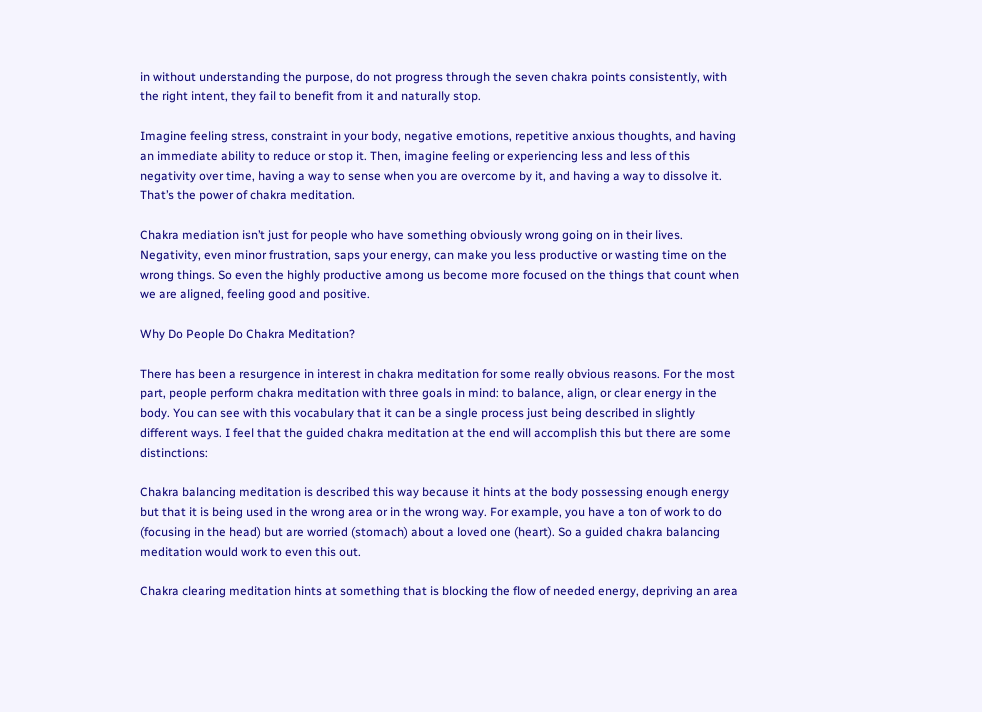in without understanding the purpose, do not progress through the seven chakra points consistently, with the right intent, they fail to benefit from it and naturally stop.

Imagine feeling stress, constraint in your body, negative emotions, repetitive anxious thoughts, and having an immediate ability to reduce or stop it. Then, imagine feeling or experiencing less and less of this negativity over time, having a way to sense when you are overcome by it, and having a way to dissolve it. That’s the power of chakra meditation.

Chakra mediation isn’t just for people who have something obviously wrong going on in their lives. Negativity, even minor frustration, saps your energy, can make you less productive or wasting time on the wrong things. So even the highly productive among us become more focused on the things that count when we are aligned, feeling good and positive.

Why Do People Do Chakra Meditation?

There has been a resurgence in interest in chakra meditation for some really obvious reasons. For the most part, people perform chakra meditation with three goals in mind: to balance, align, or clear energy in the body. You can see with this vocabulary that it can be a single process just being described in slightly different ways. I feel that the guided chakra meditation at the end will accomplish this but there are some distinctions:

Chakra balancing meditation is described this way because it hints at the body possessing enough energy but that it is being used in the wrong area or in the wrong way. For example, you have a ton of work to do (focusing in the head) but are worried (stomach) about a loved one (heart). So a guided chakra balancing meditation would work to even this out.

Chakra clearing meditation hints at something that is blocking the flow of needed energy, depriving an area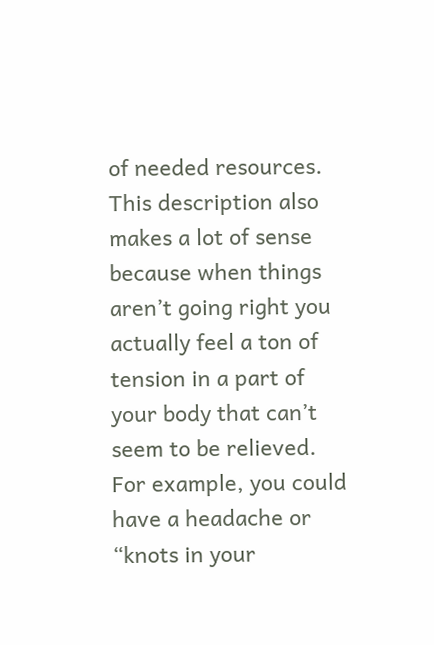of needed resources. This description also makes a lot of sense because when things aren’t going right you actually feel a ton of tension in a part of your body that can’t seem to be relieved. For example, you could have a headache or “knots in your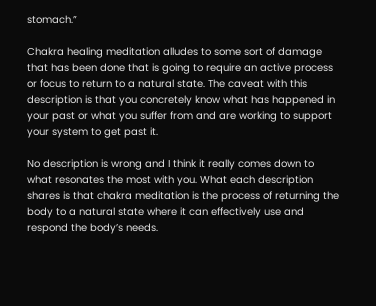stomach.”

Chakra healing meditation alludes to some sort of damage that has been done that is going to require an active process or focus to return to a natural state. The caveat with this description is that you concretely know what has happened in your past or what you suffer from and are working to support your system to get past it.

No description is wrong and I think it really comes down to what resonates the most with you. What each description shares is that chakra meditation is the process of returning the body to a natural state where it can effectively use and respond the body’s needs.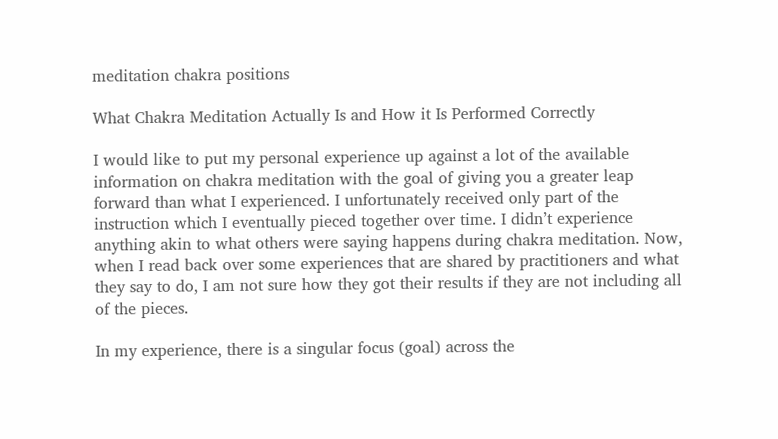meditation chakra positions

What Chakra Meditation Actually Is and How it Is Performed Correctly

I would like to put my personal experience up against a lot of the available information on chakra meditation with the goal of giving you a greater leap forward than what I experienced. I unfortunately received only part of the instruction which I eventually pieced together over time. I didn’t experience anything akin to what others were saying happens during chakra meditation. Now, when I read back over some experiences that are shared by practitioners and what they say to do, I am not sure how they got their results if they are not including all of the pieces.

In my experience, there is a singular focus (goal) across the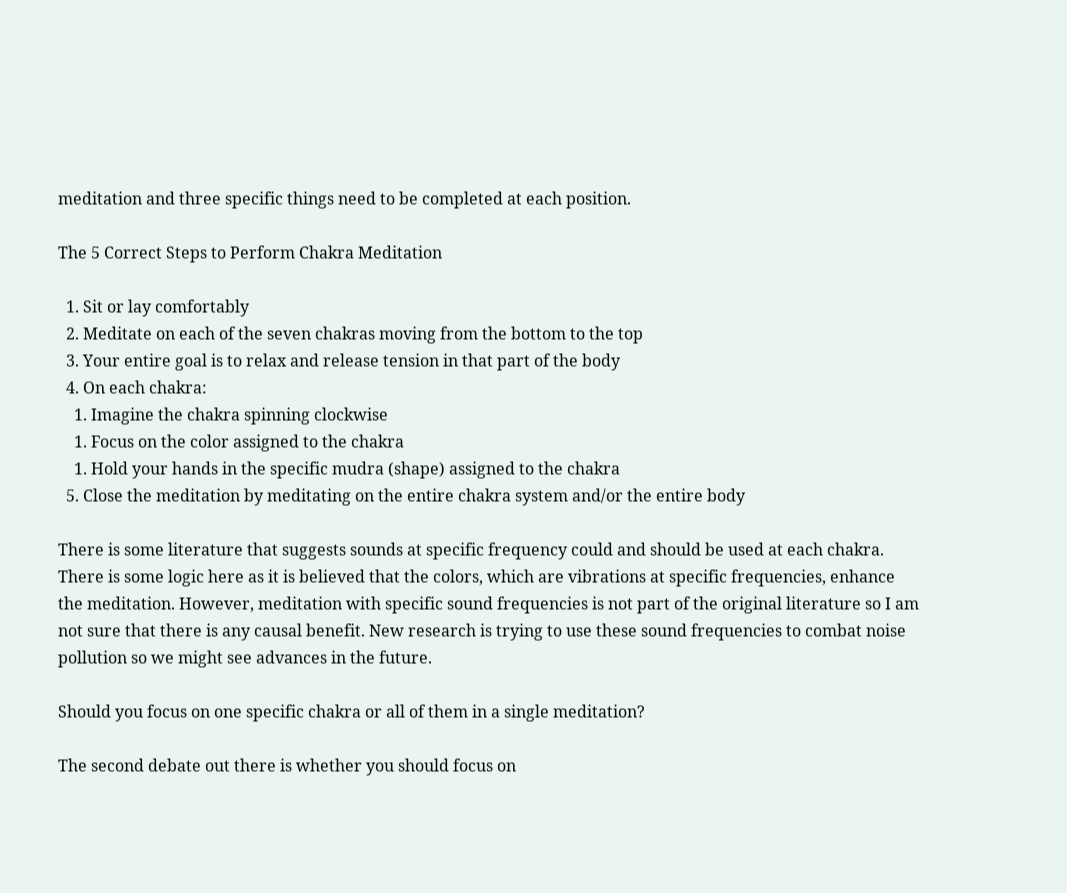meditation and three specific things need to be completed at each position.

The 5 Correct Steps to Perform Chakra Meditation

  1. Sit or lay comfortably
  2. Meditate on each of the seven chakras moving from the bottom to the top
  3. Your entire goal is to relax and release tension in that part of the body
  4. On each chakra:
    1. Imagine the chakra spinning clockwise
    1. Focus on the color assigned to the chakra
    1. Hold your hands in the specific mudra (shape) assigned to the chakra
  5. Close the meditation by meditating on the entire chakra system and/or the entire body

There is some literature that suggests sounds at specific frequency could and should be used at each chakra. There is some logic here as it is believed that the colors, which are vibrations at specific frequencies, enhance the meditation. However, meditation with specific sound frequencies is not part of the original literature so I am not sure that there is any causal benefit. New research is trying to use these sound frequencies to combat noise pollution so we might see advances in the future.

Should you focus on one specific chakra or all of them in a single meditation?

The second debate out there is whether you should focus on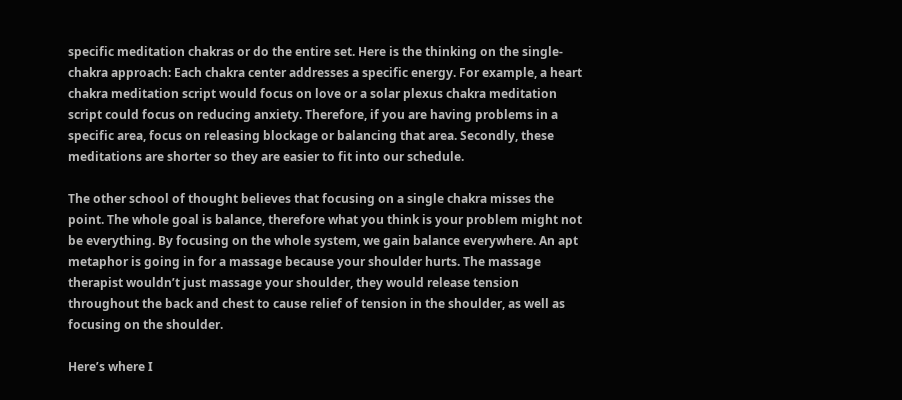specific meditation chakras or do the entire set. Here is the thinking on the single-chakra approach: Each chakra center addresses a specific energy. For example, a heart chakra meditation script would focus on love or a solar plexus chakra meditation script could focus on reducing anxiety. Therefore, if you are having problems in a specific area, focus on releasing blockage or balancing that area. Secondly, these meditations are shorter so they are easier to fit into our schedule.

The other school of thought believes that focusing on a single chakra misses the point. The whole goal is balance, therefore what you think is your problem might not be everything. By focusing on the whole system, we gain balance everywhere. An apt metaphor is going in for a massage because your shoulder hurts. The massage therapist wouldn’t just massage your shoulder, they would release tension throughout the back and chest to cause relief of tension in the shoulder, as well as focusing on the shoulder.

Here’s where I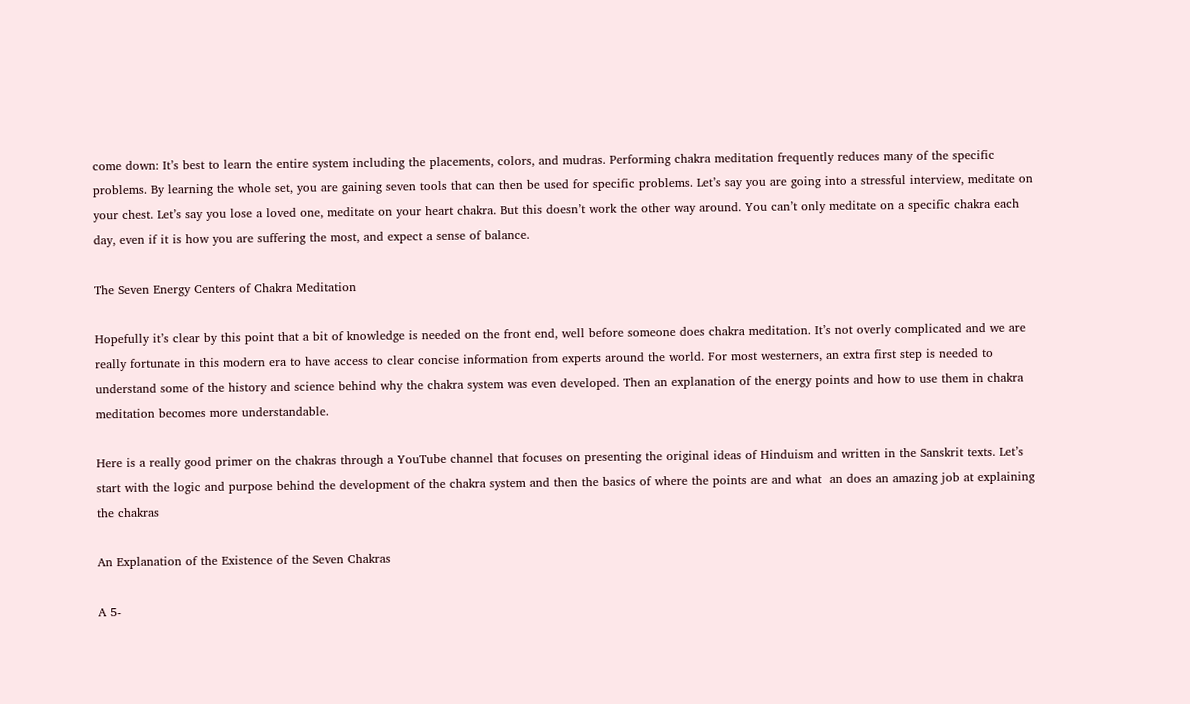come down: It’s best to learn the entire system including the placements, colors, and mudras. Performing chakra meditation frequently reduces many of the specific problems. By learning the whole set, you are gaining seven tools that can then be used for specific problems. Let’s say you are going into a stressful interview, meditate on your chest. Let’s say you lose a loved one, meditate on your heart chakra. But this doesn’t work the other way around. You can’t only meditate on a specific chakra each day, even if it is how you are suffering the most, and expect a sense of balance.

The Seven Energy Centers of Chakra Meditation

Hopefully it’s clear by this point that a bit of knowledge is needed on the front end, well before someone does chakra meditation. It’s not overly complicated and we are really fortunate in this modern era to have access to clear concise information from experts around the world. For most westerners, an extra first step is needed to understand some of the history and science behind why the chakra system was even developed. Then an explanation of the energy points and how to use them in chakra meditation becomes more understandable.

Here is a really good primer on the chakras through a YouTube channel that focuses on presenting the original ideas of Hinduism and written in the Sanskrit texts. Let’s start with the logic and purpose behind the development of the chakra system and then the basics of where the points are and what  an does an amazing job at explaining the chakras

An Explanation of the Existence of the Seven Chakras

A 5-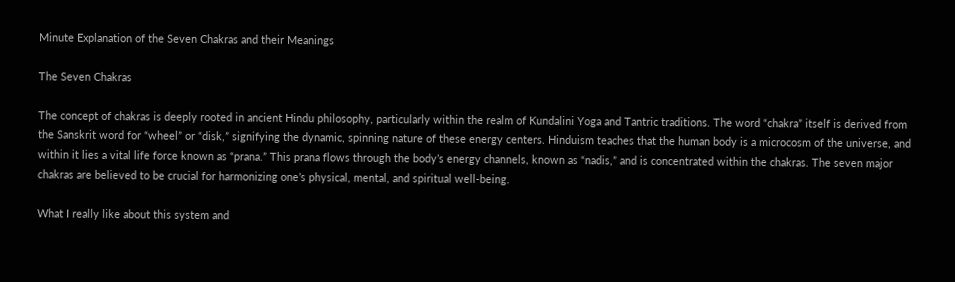Minute Explanation of the Seven Chakras and their Meanings

The Seven Chakras

The concept of chakras is deeply rooted in ancient Hindu philosophy, particularly within the realm of Kundalini Yoga and Tantric traditions. The word “chakra” itself is derived from the Sanskrit word for “wheel” or “disk,” signifying the dynamic, spinning nature of these energy centers. Hinduism teaches that the human body is a microcosm of the universe, and within it lies a vital life force known as “prana.” This prana flows through the body’s energy channels, known as “nadis,” and is concentrated within the chakras. The seven major chakras are believed to be crucial for harmonizing one’s physical, mental, and spiritual well-being.

What I really like about this system and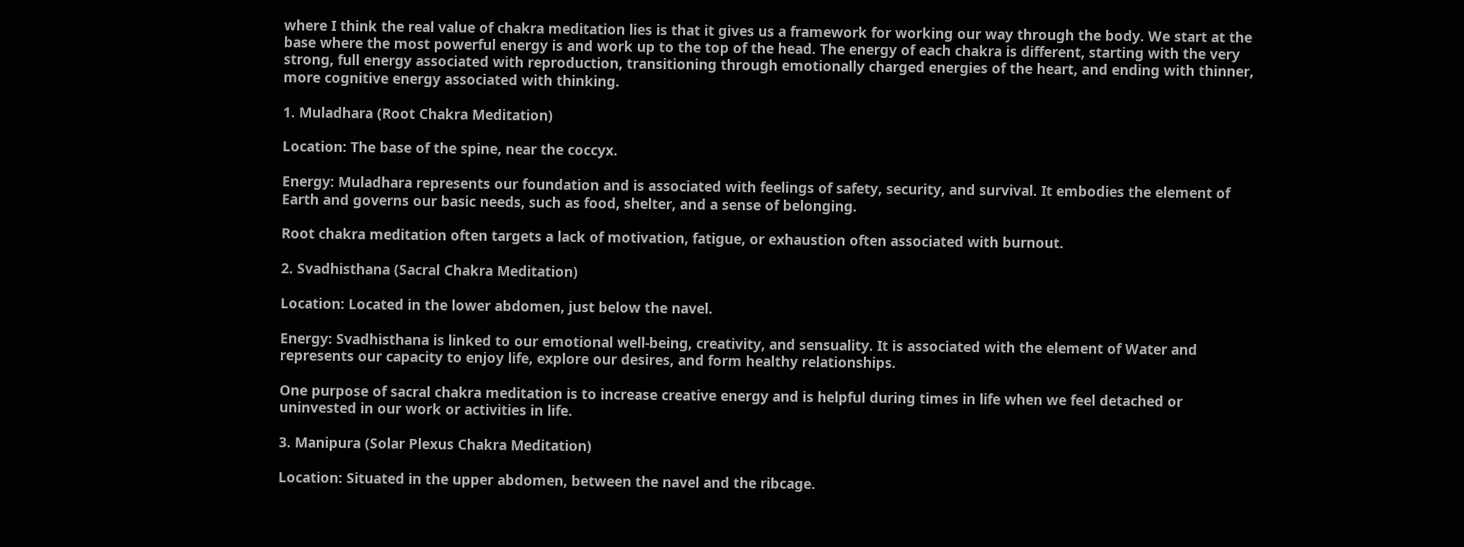where I think the real value of chakra meditation lies is that it gives us a framework for working our way through the body. We start at the base where the most powerful energy is and work up to the top of the head. The energy of each chakra is different, starting with the very strong, full energy associated with reproduction, transitioning through emotionally charged energies of the heart, and ending with thinner, more cognitive energy associated with thinking.

1. Muladhara (Root Chakra Meditation)

Location: The base of the spine, near the coccyx.

Energy: Muladhara represents our foundation and is associated with feelings of safety, security, and survival. It embodies the element of Earth and governs our basic needs, such as food, shelter, and a sense of belonging.

Root chakra meditation often targets a lack of motivation, fatigue, or exhaustion often associated with burnout.

2. Svadhisthana (Sacral Chakra Meditation)

Location: Located in the lower abdomen, just below the navel.

Energy: Svadhisthana is linked to our emotional well-being, creativity, and sensuality. It is associated with the element of Water and represents our capacity to enjoy life, explore our desires, and form healthy relationships.

One purpose of sacral chakra meditation is to increase creative energy and is helpful during times in life when we feel detached or uninvested in our work or activities in life.

3. Manipura (Solar Plexus Chakra Meditation)

Location: Situated in the upper abdomen, between the navel and the ribcage.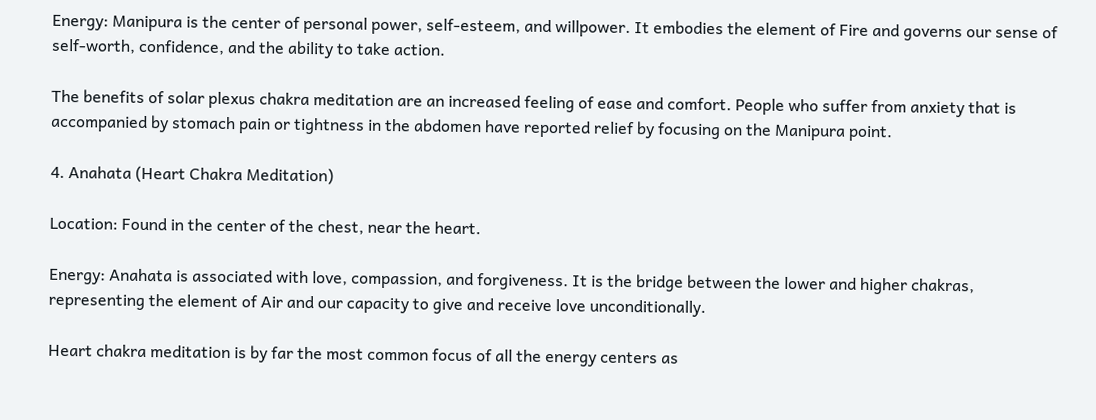Energy: Manipura is the center of personal power, self-esteem, and willpower. It embodies the element of Fire and governs our sense of self-worth, confidence, and the ability to take action.

The benefits of solar plexus chakra meditation are an increased feeling of ease and comfort. People who suffer from anxiety that is accompanied by stomach pain or tightness in the abdomen have reported relief by focusing on the Manipura point.

4. Anahata (Heart Chakra Meditation)

Location: Found in the center of the chest, near the heart.

Energy: Anahata is associated with love, compassion, and forgiveness. It is the bridge between the lower and higher chakras, representing the element of Air and our capacity to give and receive love unconditionally.

Heart chakra meditation is by far the most common focus of all the energy centers as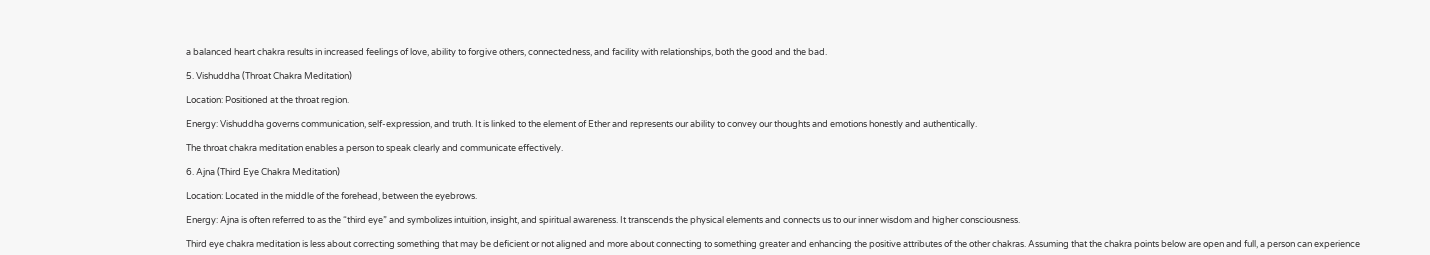a balanced heart chakra results in increased feelings of love, ability to forgive others, connectedness, and facility with relationships, both the good and the bad.

5. Vishuddha (Throat Chakra Meditation)

Location: Positioned at the throat region.

Energy: Vishuddha governs communication, self-expression, and truth. It is linked to the element of Ether and represents our ability to convey our thoughts and emotions honestly and authentically.

The throat chakra meditation enables a person to speak clearly and communicate effectively.

6. Ajna (Third Eye Chakra Meditation)

Location: Located in the middle of the forehead, between the eyebrows.

Energy: Ajna is often referred to as the “third eye” and symbolizes intuition, insight, and spiritual awareness. It transcends the physical elements and connects us to our inner wisdom and higher consciousness.

Third eye chakra meditation is less about correcting something that may be deficient or not aligned and more about connecting to something greater and enhancing the positive attributes of the other chakras. Assuming that the chakra points below are open and full, a person can experience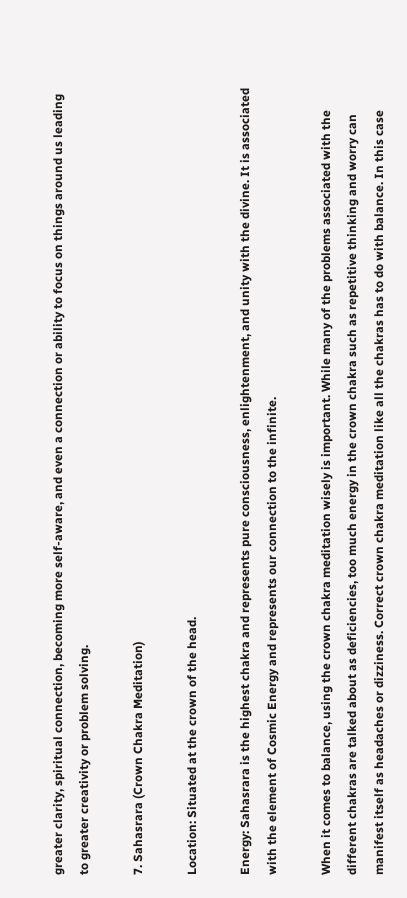greater clarity, spiritual connection, becoming more self-aware, and even a connection or ability to focus on things around us leading to greater creativity or problem solving.

7. Sahasrara (Crown Chakra Meditation)

Location: Situated at the crown of the head.

Energy: Sahasrara is the highest chakra and represents pure consciousness, enlightenment, and unity with the divine. It is associated with the element of Cosmic Energy and represents our connection to the infinite.

When it comes to balance, using the crown chakra meditation wisely is important. While many of the problems associated with the different chakras are talked about as deficiencies, too much energy in the crown chakra such as repetitive thinking and worry can manifest itself as headaches or dizziness. Correct crown chakra meditation like all the chakras has to do with balance. In this case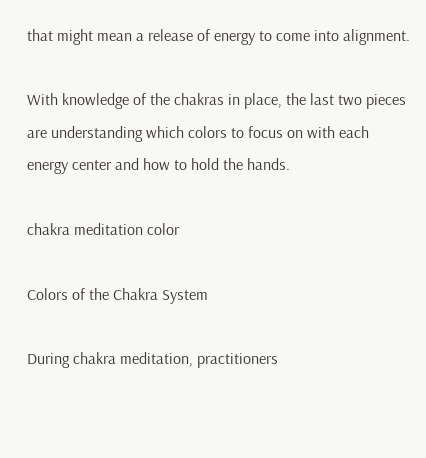that might mean a release of energy to come into alignment.

With knowledge of the chakras in place, the last two pieces are understanding which colors to focus on with each energy center and how to hold the hands.

chakra meditation color

Colors of the Chakra System

During chakra meditation, practitioners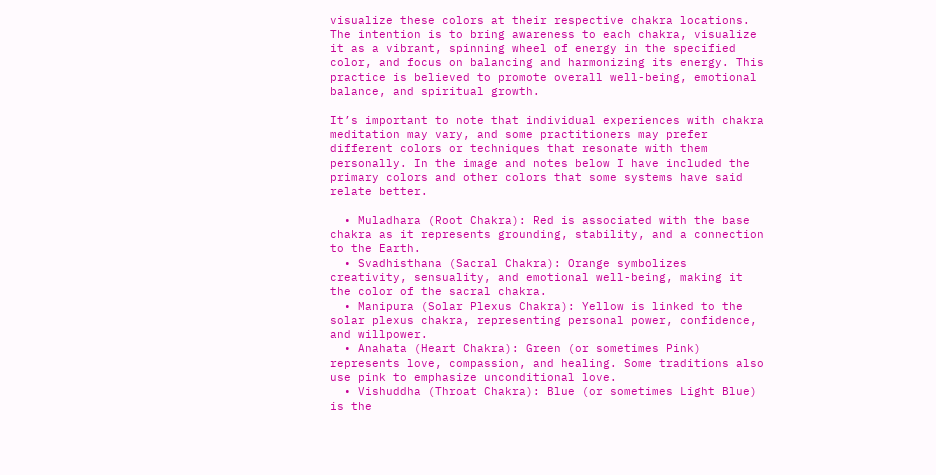visualize these colors at their respective chakra locations. The intention is to bring awareness to each chakra, visualize it as a vibrant, spinning wheel of energy in the specified color, and focus on balancing and harmonizing its energy. This practice is believed to promote overall well-being, emotional balance, and spiritual growth.

It’s important to note that individual experiences with chakra meditation may vary, and some practitioners may prefer different colors or techniques that resonate with them personally. In the image and notes below I have included the primary colors and other colors that some systems have said relate better.

  • Muladhara (Root Chakra): Red is associated with the base chakra as it represents grounding, stability, and a connection to the Earth.
  • Svadhisthana (Sacral Chakra): Orange symbolizes creativity, sensuality, and emotional well-being, making it the color of the sacral chakra.
  • Manipura (Solar Plexus Chakra): Yellow is linked to the solar plexus chakra, representing personal power, confidence, and willpower.
  • Anahata (Heart Chakra): Green (or sometimes Pink) represents love, compassion, and healing. Some traditions also use pink to emphasize unconditional love.
  • Vishuddha (Throat Chakra): Blue (or sometimes Light Blue) is the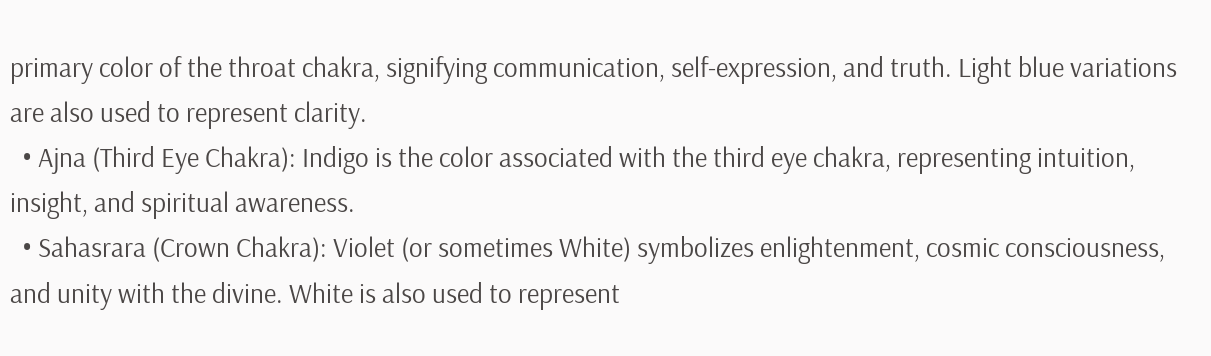primary color of the throat chakra, signifying communication, self-expression, and truth. Light blue variations are also used to represent clarity.
  • Ajna (Third Eye Chakra): Indigo is the color associated with the third eye chakra, representing intuition, insight, and spiritual awareness.
  • Sahasrara (Crown Chakra): Violet (or sometimes White) symbolizes enlightenment, cosmic consciousness, and unity with the divine. White is also used to represent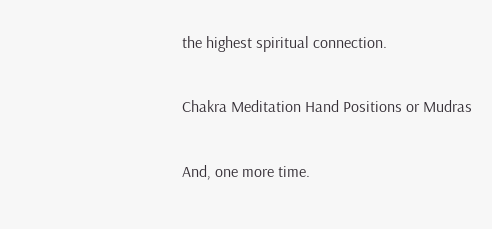the highest spiritual connection.

Chakra Meditation Hand Positions or Mudras

And, one more time.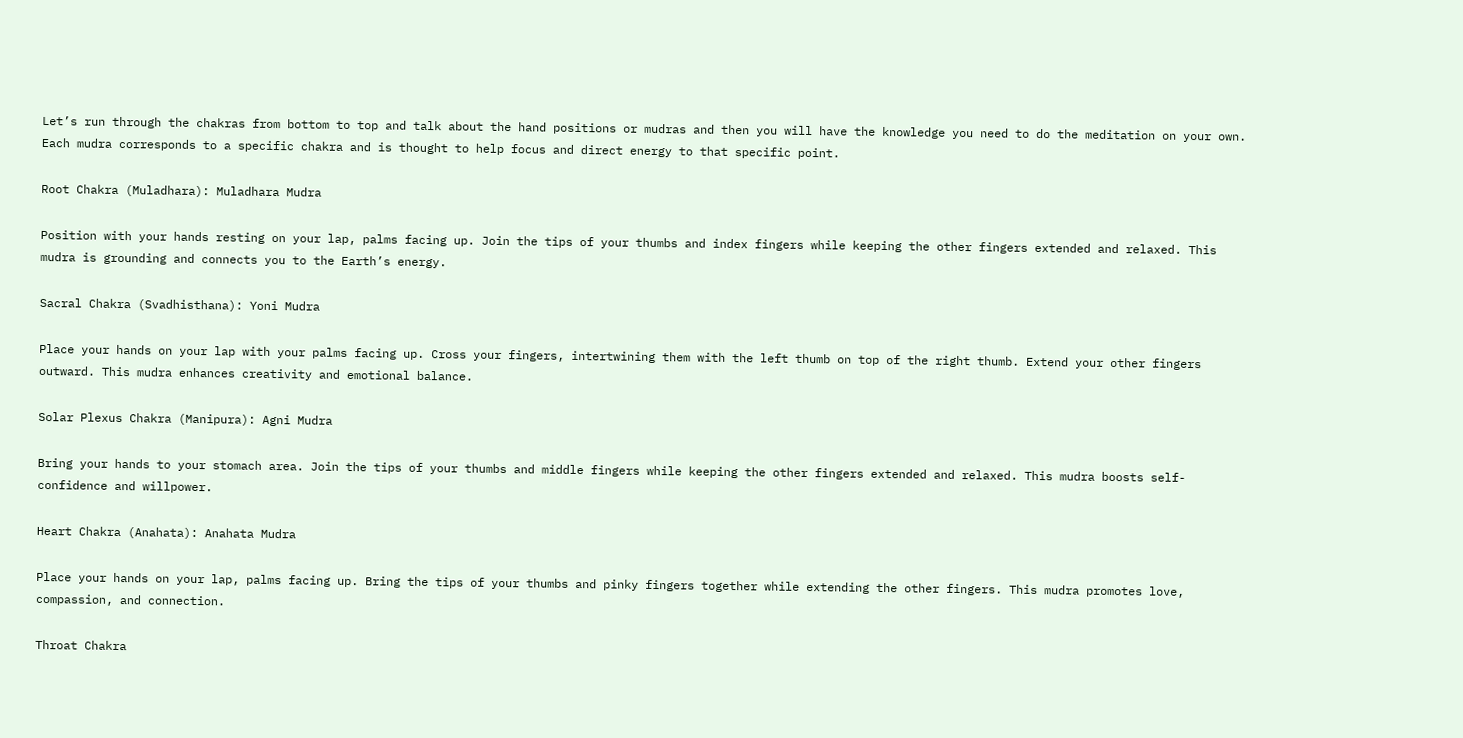Let’s run through the chakras from bottom to top and talk about the hand positions or mudras and then you will have the knowledge you need to do the meditation on your own. Each mudra corresponds to a specific chakra and is thought to help focus and direct energy to that specific point.

Root Chakra (Muladhara): Muladhara Mudra

Position with your hands resting on your lap, palms facing up. Join the tips of your thumbs and index fingers while keeping the other fingers extended and relaxed. This mudra is grounding and connects you to the Earth’s energy.

Sacral Chakra (Svadhisthana): Yoni Mudra

Place your hands on your lap with your palms facing up. Cross your fingers, intertwining them with the left thumb on top of the right thumb. Extend your other fingers outward. This mudra enhances creativity and emotional balance.

Solar Plexus Chakra (Manipura): Agni Mudra

Bring your hands to your stomach area. Join the tips of your thumbs and middle fingers while keeping the other fingers extended and relaxed. This mudra boosts self-confidence and willpower.

Heart Chakra (Anahata): Anahata Mudra

Place your hands on your lap, palms facing up. Bring the tips of your thumbs and pinky fingers together while extending the other fingers. This mudra promotes love, compassion, and connection.

Throat Chakra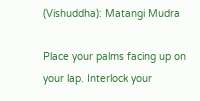(Vishuddha): Matangi Mudra

Place your palms facing up on your lap. Interlock your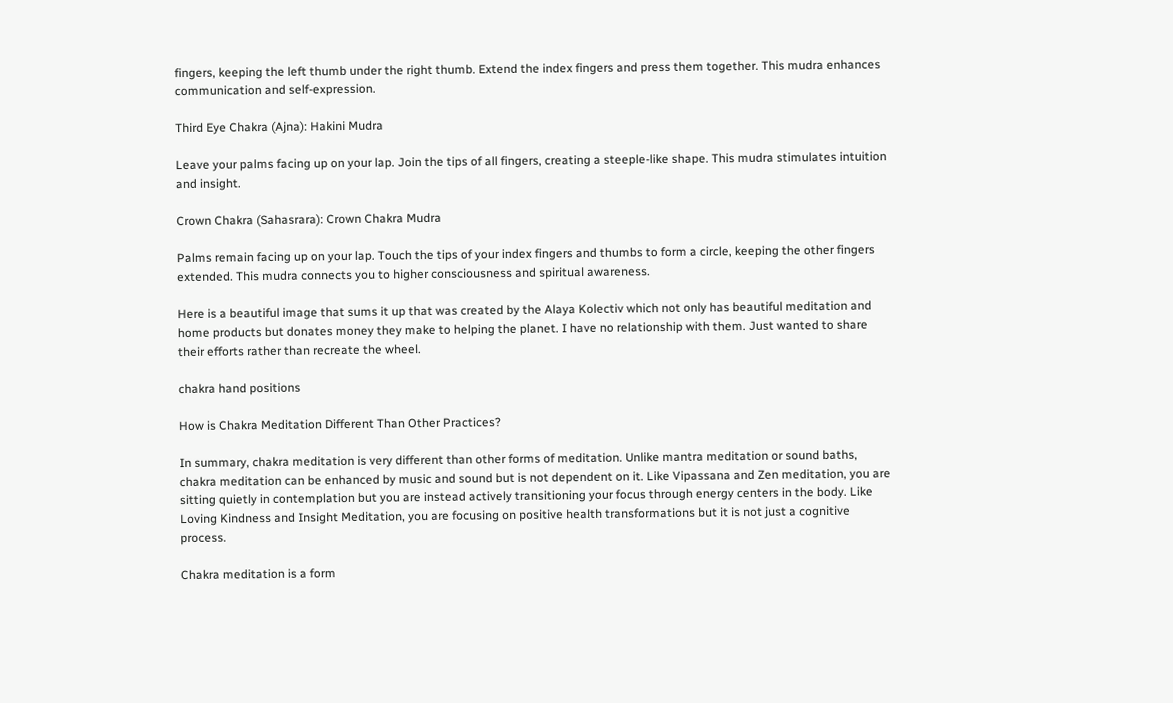fingers, keeping the left thumb under the right thumb. Extend the index fingers and press them together. This mudra enhances communication and self-expression.

Third Eye Chakra (Ajna): Hakini Mudra

Leave your palms facing up on your lap. Join the tips of all fingers, creating a steeple-like shape. This mudra stimulates intuition and insight.

Crown Chakra (Sahasrara): Crown Chakra Mudra

Palms remain facing up on your lap. Touch the tips of your index fingers and thumbs to form a circle, keeping the other fingers extended. This mudra connects you to higher consciousness and spiritual awareness.

Here is a beautiful image that sums it up that was created by the Alaya Kolectiv which not only has beautiful meditation and home products but donates money they make to helping the planet. I have no relationship with them. Just wanted to share their efforts rather than recreate the wheel.

chakra hand positions

How is Chakra Meditation Different Than Other Practices?

In summary, chakra meditation is very different than other forms of meditation. Unlike mantra meditation or sound baths, chakra meditation can be enhanced by music and sound but is not dependent on it. Like Vipassana and Zen meditation, you are sitting quietly in contemplation but you are instead actively transitioning your focus through energy centers in the body. Like Loving Kindness and Insight Meditation, you are focusing on positive health transformations but it is not just a cognitive process.

Chakra meditation is a form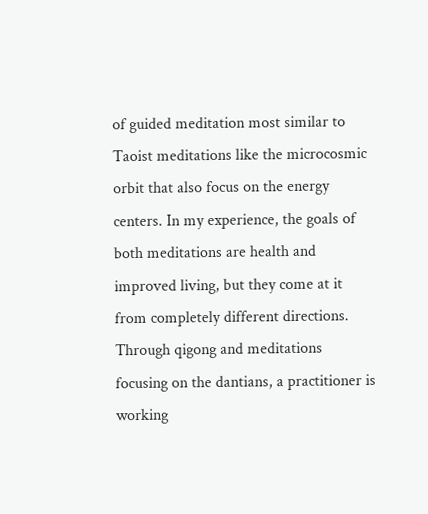of guided meditation most similar to Taoist meditations like the microcosmic orbit that also focus on the energy centers. In my experience, the goals of both meditations are health and improved living, but they come at it from completely different directions. Through qigong and meditations focusing on the dantians, a practitioner is working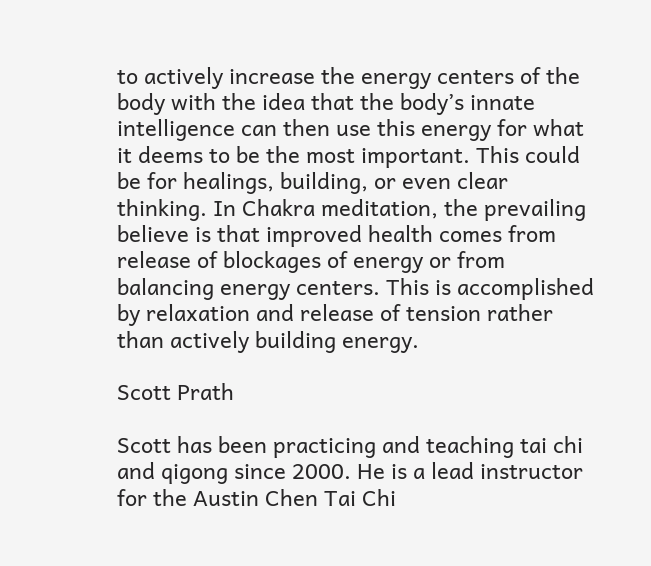to actively increase the energy centers of the body with the idea that the body’s innate intelligence can then use this energy for what it deems to be the most important. This could be for healings, building, or even clear thinking. In Chakra meditation, the prevailing believe is that improved health comes from release of blockages of energy or from balancing energy centers. This is accomplished by relaxation and release of tension rather than actively building energy.

Scott Prath

Scott has been practicing and teaching tai chi and qigong since 2000. He is a lead instructor for the Austin Chen Tai Chi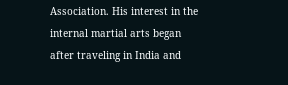Association. His interest in the internal martial arts began after traveling in India and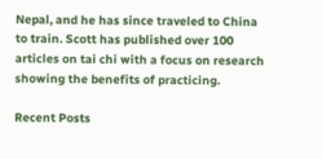Nepal, and he has since traveled to China to train. Scott has published over 100 articles on tai chi with a focus on research showing the benefits of practicing.

Recent Posts